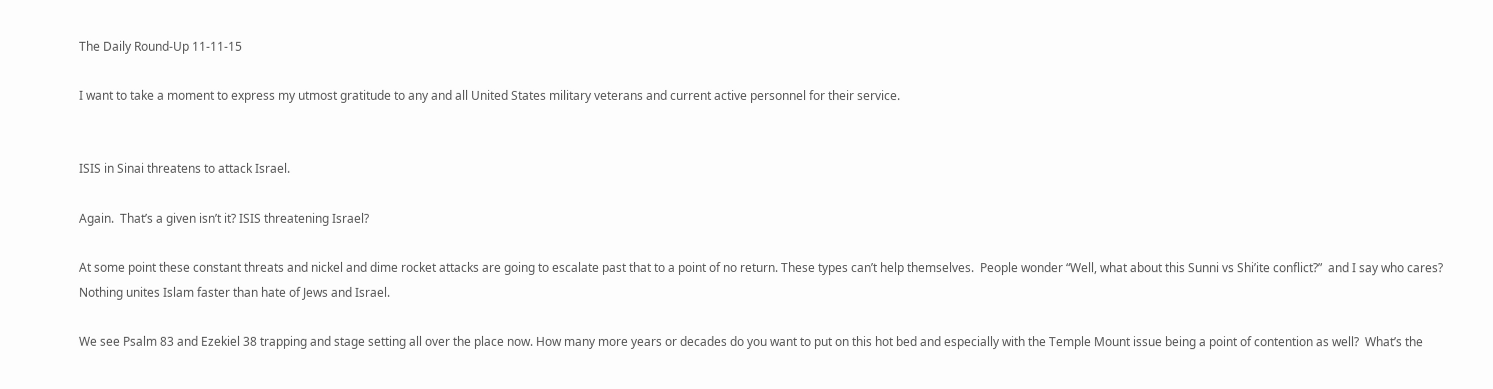The Daily Round-Up 11-11-15

I want to take a moment to express my utmost gratitude to any and all United States military veterans and current active personnel for their service.


ISIS in Sinai threatens to attack Israel.

Again.  That’s a given isn’t it? ISIS threatening Israel?

At some point these constant threats and nickel and dime rocket attacks are going to escalate past that to a point of no return. These types can’t help themselves.  People wonder “Well, what about this Sunni vs Shi’ite conflict?”  and I say who cares? Nothing unites Islam faster than hate of Jews and Israel.

We see Psalm 83 and Ezekiel 38 trapping and stage setting all over the place now. How many more years or decades do you want to put on this hot bed and especially with the Temple Mount issue being a point of contention as well?  What’s the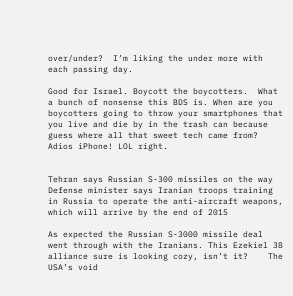over/under?  I’m liking the under more with each passing day.

Good for Israel. Boycott the boycotters.  What a bunch of nonsense this BDS is. When are you boycotters going to throw your smartphones that you live and die by in the trash can because guess where all that sweet tech came from?  Adios iPhone! LOL right.


Tehran says Russian S-300 missiles on the way
Defense minister says Iranian troops training in Russia to operate the anti-aircraft weapons, which will arrive by the end of 2015

As expected the Russian S-3000 missile deal went through with the Iranians. This Ezekiel 38 alliance sure is looking cozy, isn’t it?    The USA’s void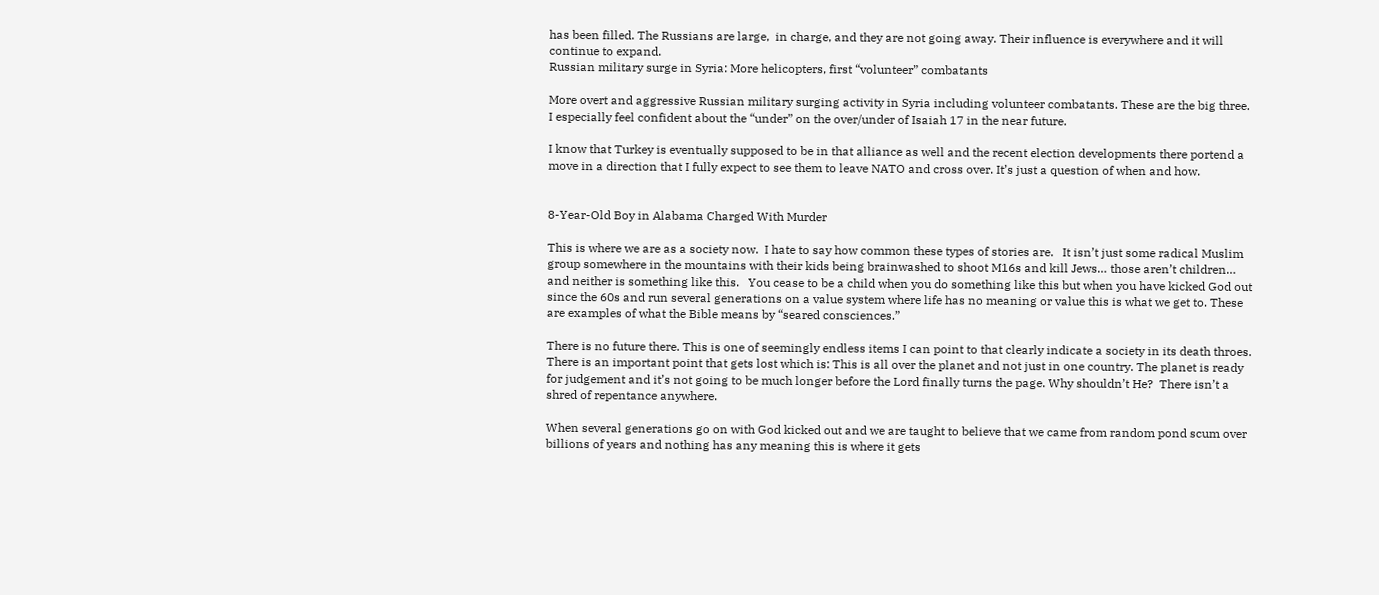has been filled. The Russians are large,  in charge, and they are not going away. Their influence is everywhere and it will continue to expand.
Russian military surge in Syria: More helicopters, first “volunteer” combatants

More overt and aggressive Russian military surging activity in Syria including volunteer combatants. These are the big three.     I especially feel confident about the “under” on the over/under of Isaiah 17 in the near future.

I know that Turkey is eventually supposed to be in that alliance as well and the recent election developments there portend a move in a direction that I fully expect to see them to leave NATO and cross over. It’s just a question of when and how.


8-Year-Old Boy in Alabama Charged With Murder

This is where we are as a society now.  I hate to say how common these types of stories are.   It isn’t just some radical Muslim group somewhere in the mountains with their kids being brainwashed to shoot M16s and kill Jews… those aren’t children… and neither is something like this.   You cease to be a child when you do something like this but when you have kicked God out since the 60s and run several generations on a value system where life has no meaning or value this is what we get to. These are examples of what the Bible means by “seared consciences.”

There is no future there. This is one of seemingly endless items I can point to that clearly indicate a society in its death throes. There is an important point that gets lost which is: This is all over the planet and not just in one country. The planet is ready for judgement and it’s not going to be much longer before the Lord finally turns the page. Why shouldn’t He?  There isn’t a shred of repentance anywhere.

When several generations go on with God kicked out and we are taught to believe that we came from random pond scum over billions of years and nothing has any meaning this is where it gets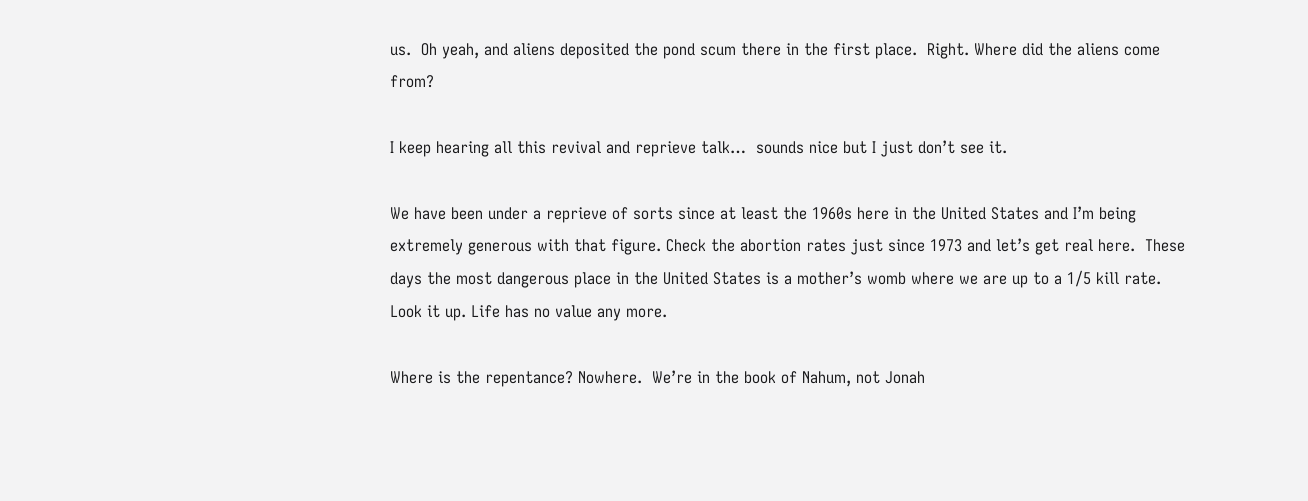us.  Oh yeah, and aliens deposited the pond scum there in the first place.  Right. Where did the aliens come from?

I keep hearing all this revival and reprieve talk…  sounds nice but I just don’t see it.

We have been under a reprieve of sorts since at least the 1960s here in the United States and I’m being extremely generous with that figure. Check the abortion rates just since 1973 and let’s get real here.  These days the most dangerous place in the United States is a mother’s womb where we are up to a 1/5 kill rate. Look it up. Life has no value any more.

Where is the repentance? Nowhere.  We’re in the book of Nahum, not Jonah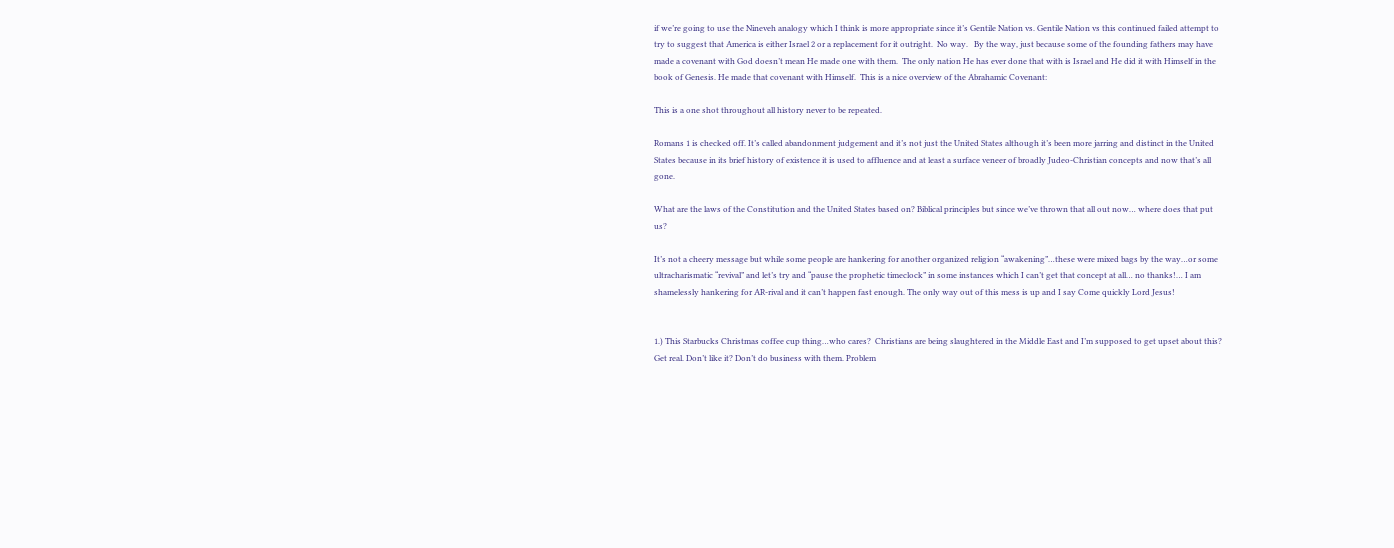if we’re going to use the Nineveh analogy which I think is more appropriate since it’s Gentile Nation vs. Gentile Nation vs this continued failed attempt to try to suggest that America is either Israel 2 or a replacement for it outright.  No way.   By the way, just because some of the founding fathers may have made a covenant with God doesn’t mean He made one with them.  The only nation He has ever done that with is Israel and He did it with Himself in the book of Genesis. He made that covenant with Himself.  This is a nice overview of the Abrahamic Covenant:

This is a one shot throughout all history never to be repeated.

Romans 1 is checked off. It’s called abandonment judgement and it’s not just the United States although it’s been more jarring and distinct in the United States because in its brief history of existence it is used to affluence and at least a surface veneer of broadly Judeo-Christian concepts and now that’s all gone.

What are the laws of the Constitution and the United States based on? Biblical principles but since we’ve thrown that all out now… where does that put us?

It’s not a cheery message but while some people are hankering for another organized religion “awakening”…these were mixed bags by the way…or some ultracharismatic “revival” and let’s try and “pause the prophetic timeclock” in some instances which I can’t get that concept at all… no thanks!… I am shamelessly hankering for AR-rival and it can’t happen fast enough. The only way out of this mess is up and I say Come quickly Lord Jesus!


1.) This Starbucks Christmas coffee cup thing…who cares?  Christians are being slaughtered in the Middle East and I’m supposed to get upset about this?  Get real. Don’t like it? Don’t do business with them. Problem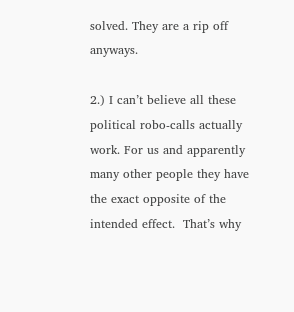solved. They are a rip off anyways.

2.) I can’t believe all these political robo-calls actually work. For us and apparently many other people they have the exact opposite of the intended effect.  That’s why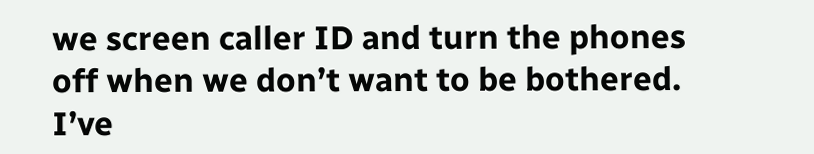we screen caller ID and turn the phones off when we don’t want to be bothered.  I’ve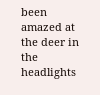been amazed at the deer in the headlights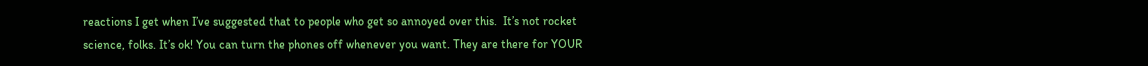reactions I get when I’ve suggested that to people who get so annoyed over this.  It’s not rocket science, folks. It’s ok! You can turn the phones off whenever you want. They are there for YOUR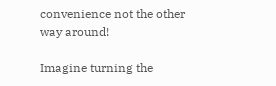convenience not the other way around!

Imagine turning the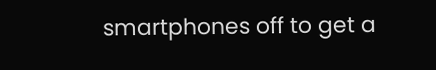smartphones off to get a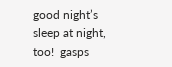good night’s sleep at night, too!  gasps